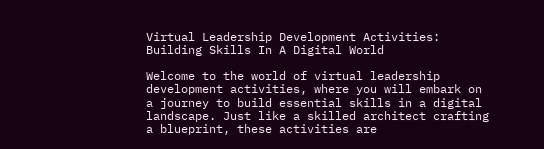Virtual Leadership Development Activities: Building Skills In A Digital World

Welcome to the world of virtual leadership development activities, where you will embark on a journey to build essential skills in a digital landscape. Just like a skilled architect crafting a blueprint, these activities are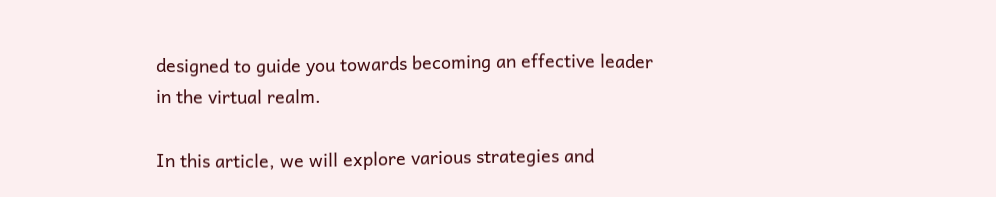designed to guide you towards becoming an effective leader in the virtual realm.

In this article, we will explore various strategies and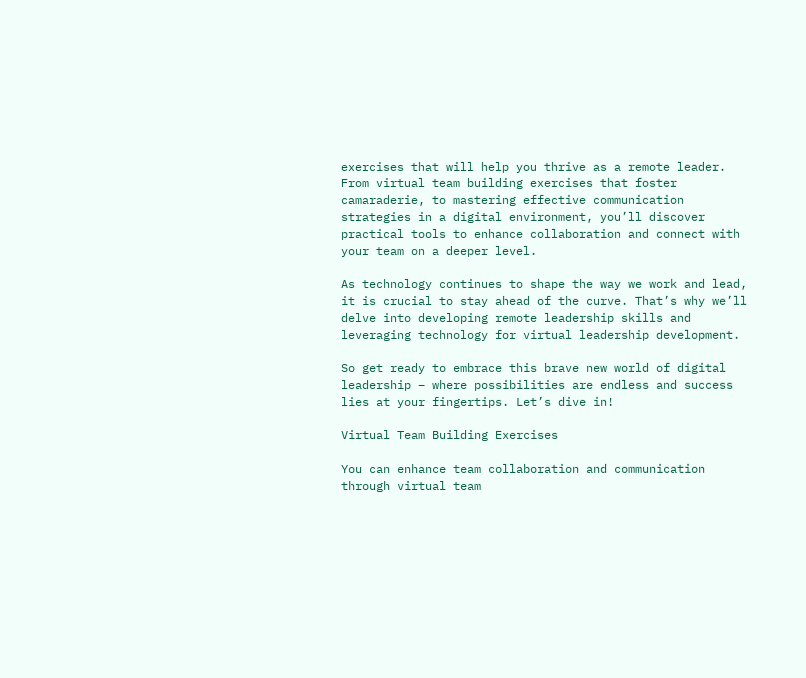exercises that will help you thrive as a remote leader. From virtual team building exercises that foster camaraderie, to mastering effective communication strategies in a digital environment, you’ll discover practical tools to enhance collaboration and connect with your team on a deeper level.

As technology continues to shape the way we work and lead, it is crucial to stay ahead of the curve. That’s why we’ll delve into developing remote leadership skills and leveraging technology for virtual leadership development.

So get ready to embrace this brave new world of digital leadership – where possibilities are endless and success lies at your fingertips. Let’s dive in!

Virtual Team Building Exercises

You can enhance team collaboration and communication through virtual team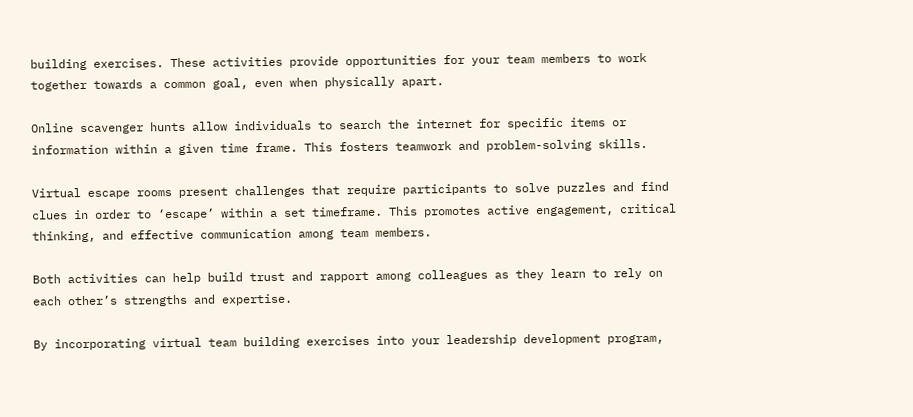building exercises. These activities provide opportunities for your team members to work together towards a common goal, even when physically apart.

Online scavenger hunts allow individuals to search the internet for specific items or information within a given time frame. This fosters teamwork and problem-solving skills.

Virtual escape rooms present challenges that require participants to solve puzzles and find clues in order to ‘escape’ within a set timeframe. This promotes active engagement, critical thinking, and effective communication among team members.

Both activities can help build trust and rapport among colleagues as they learn to rely on each other’s strengths and expertise.

By incorporating virtual team building exercises into your leadership development program,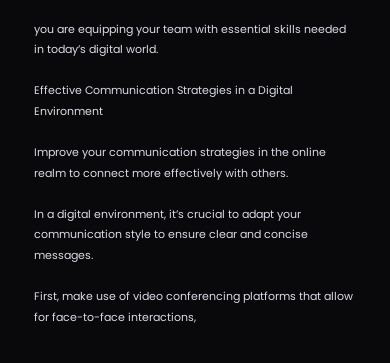you are equipping your team with essential skills needed in today’s digital world.

Effective Communication Strategies in a Digital Environment

Improve your communication strategies in the online realm to connect more effectively with others.

In a digital environment, it’s crucial to adapt your communication style to ensure clear and concise messages.

First, make use of video conferencing platforms that allow for face-to-face interactions,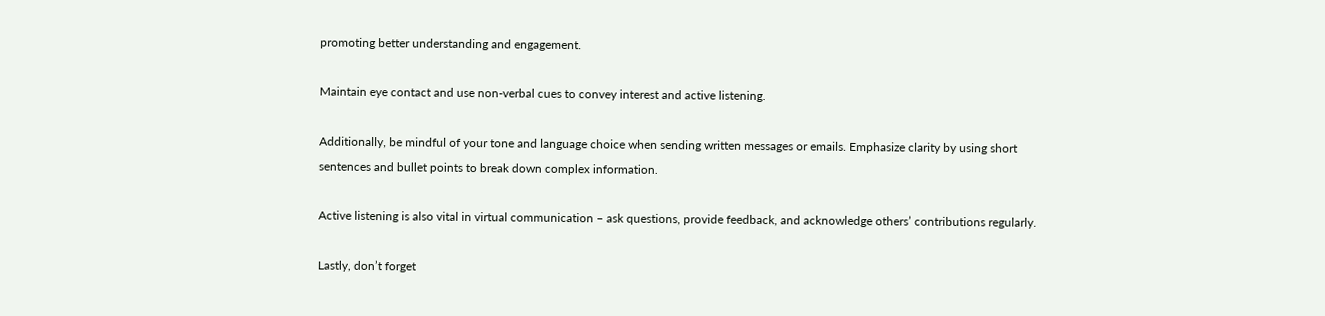promoting better understanding and engagement.

Maintain eye contact and use non-verbal cues to convey interest and active listening.

Additionally, be mindful of your tone and language choice when sending written messages or emails. Emphasize clarity by using short sentences and bullet points to break down complex information.

Active listening is also vital in virtual communication – ask questions, provide feedback, and acknowledge others’ contributions regularly.

Lastly, don’t forget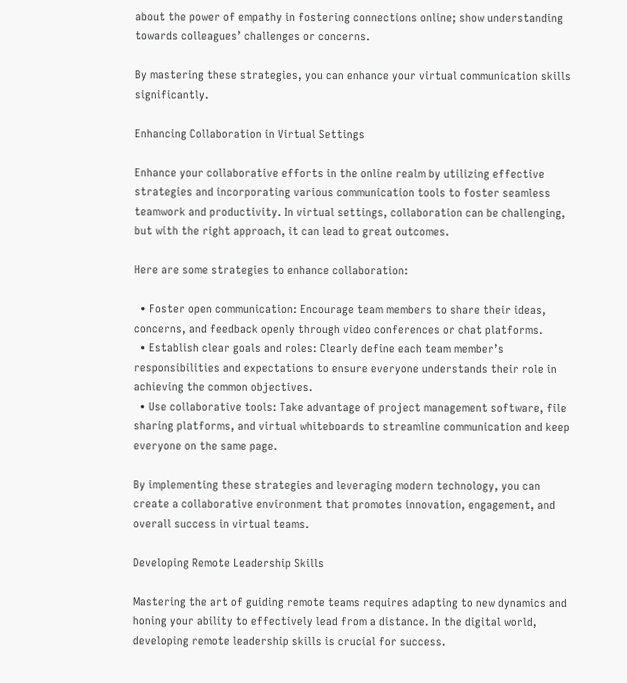about the power of empathy in fostering connections online; show understanding towards colleagues’ challenges or concerns.

By mastering these strategies, you can enhance your virtual communication skills significantly.

Enhancing Collaboration in Virtual Settings

Enhance your collaborative efforts in the online realm by utilizing effective strategies and incorporating various communication tools to foster seamless teamwork and productivity. In virtual settings, collaboration can be challenging, but with the right approach, it can lead to great outcomes.

Here are some strategies to enhance collaboration:

  • Foster open communication: Encourage team members to share their ideas, concerns, and feedback openly through video conferences or chat platforms.
  • Establish clear goals and roles: Clearly define each team member’s responsibilities and expectations to ensure everyone understands their role in achieving the common objectives.
  • Use collaborative tools: Take advantage of project management software, file sharing platforms, and virtual whiteboards to streamline communication and keep everyone on the same page.

By implementing these strategies and leveraging modern technology, you can create a collaborative environment that promotes innovation, engagement, and overall success in virtual teams.

Developing Remote Leadership Skills

Mastering the art of guiding remote teams requires adapting to new dynamics and honing your ability to effectively lead from a distance. In the digital world, developing remote leadership skills is crucial for success.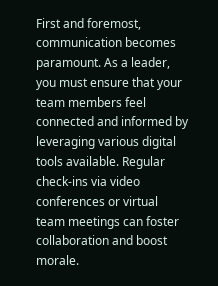First and foremost, communication becomes paramount. As a leader, you must ensure that your team members feel connected and informed by leveraging various digital tools available. Regular check-ins via video conferences or virtual team meetings can foster collaboration and boost morale.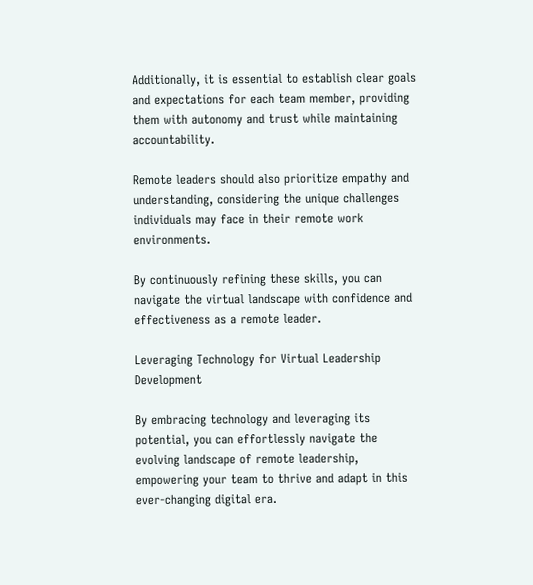Additionally, it is essential to establish clear goals and expectations for each team member, providing them with autonomy and trust while maintaining accountability.

Remote leaders should also prioritize empathy and understanding, considering the unique challenges individuals may face in their remote work environments.

By continuously refining these skills, you can navigate the virtual landscape with confidence and effectiveness as a remote leader.

Leveraging Technology for Virtual Leadership Development

By embracing technology and leveraging its potential, you can effortlessly navigate the evolving landscape of remote leadership, empowering your team to thrive and adapt in this ever-changing digital era.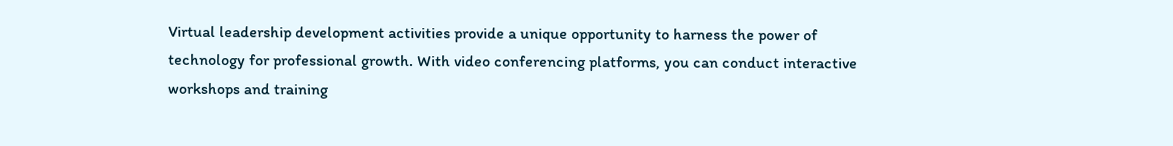Virtual leadership development activities provide a unique opportunity to harness the power of technology for professional growth. With video conferencing platforms, you can conduct interactive workshops and training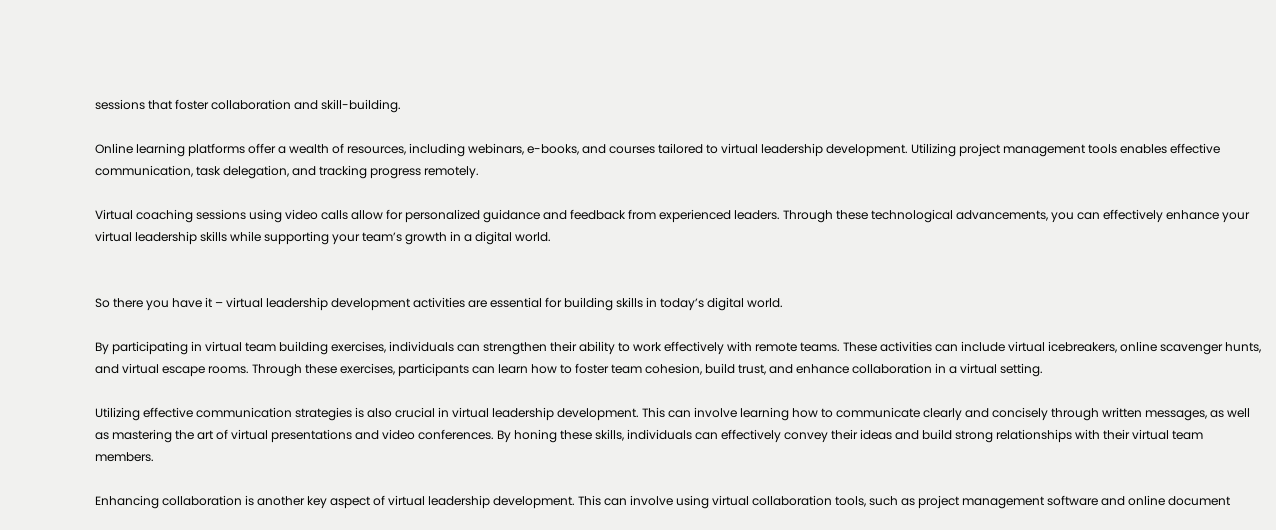sessions that foster collaboration and skill-building.

Online learning platforms offer a wealth of resources, including webinars, e-books, and courses tailored to virtual leadership development. Utilizing project management tools enables effective communication, task delegation, and tracking progress remotely.

Virtual coaching sessions using video calls allow for personalized guidance and feedback from experienced leaders. Through these technological advancements, you can effectively enhance your virtual leadership skills while supporting your team’s growth in a digital world.


So there you have it – virtual leadership development activities are essential for building skills in today’s digital world.

By participating in virtual team building exercises, individuals can strengthen their ability to work effectively with remote teams. These activities can include virtual icebreakers, online scavenger hunts, and virtual escape rooms. Through these exercises, participants can learn how to foster team cohesion, build trust, and enhance collaboration in a virtual setting.

Utilizing effective communication strategies is also crucial in virtual leadership development. This can involve learning how to communicate clearly and concisely through written messages, as well as mastering the art of virtual presentations and video conferences. By honing these skills, individuals can effectively convey their ideas and build strong relationships with their virtual team members.

Enhancing collaboration is another key aspect of virtual leadership development. This can involve using virtual collaboration tools, such as project management software and online document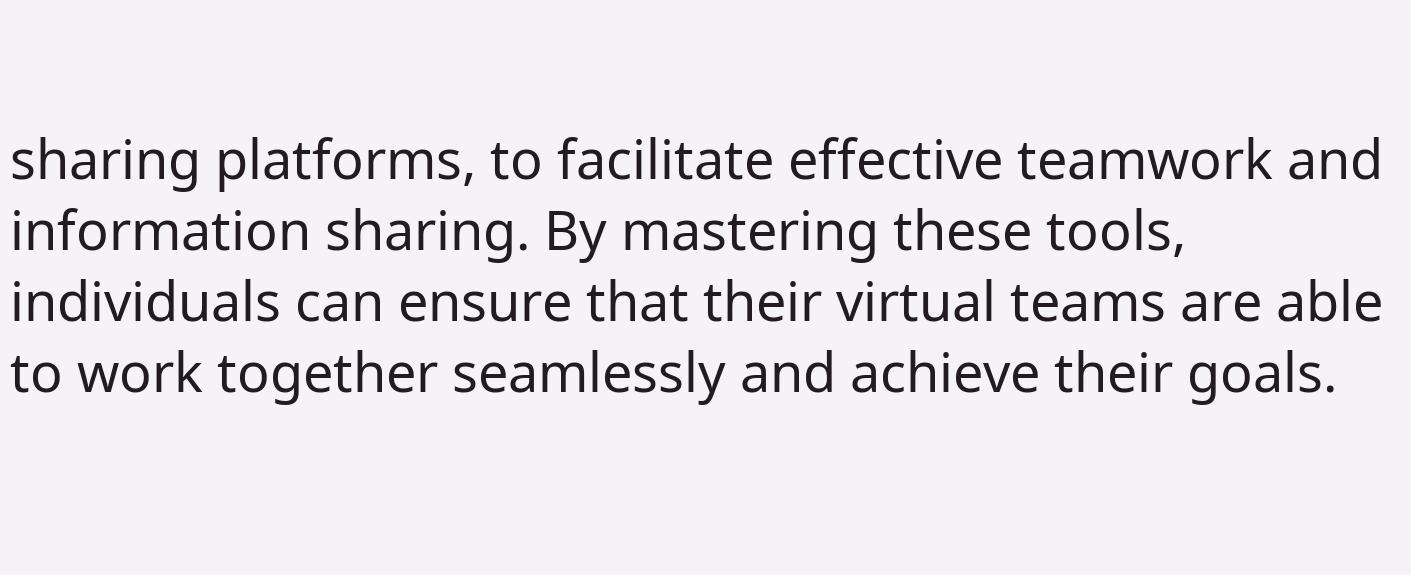sharing platforms, to facilitate effective teamwork and information sharing. By mastering these tools, individuals can ensure that their virtual teams are able to work together seamlessly and achieve their goals.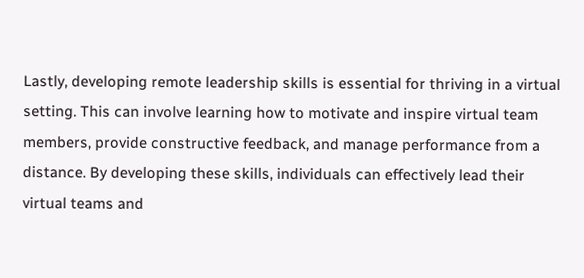Lastly, developing remote leadership skills is essential for thriving in a virtual setting. This can involve learning how to motivate and inspire virtual team members, provide constructive feedback, and manage performance from a distance. By developing these skills, individuals can effectively lead their virtual teams and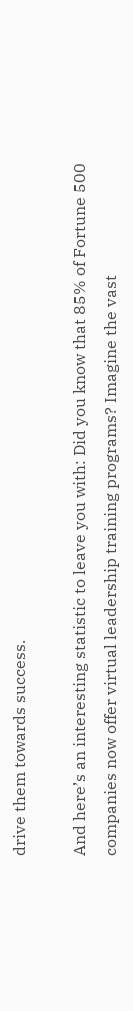drive them towards success.

And here’s an interesting statistic to leave you with: Did you know that 85% of Fortune 500 companies now offer virtual leadership training programs? Imagine the vast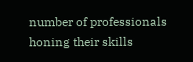number of professionals honing their skills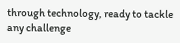through technology, ready to tackle any challenge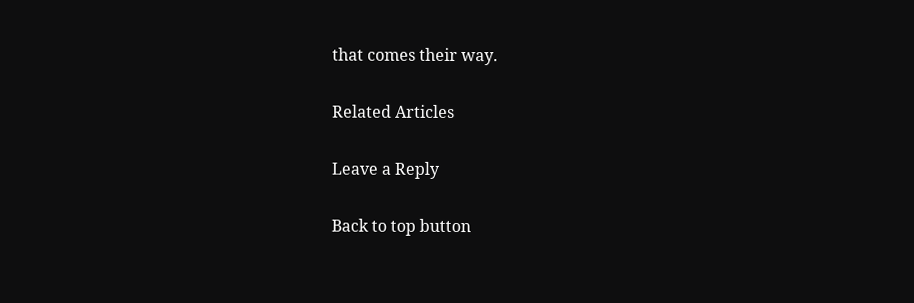that comes their way.

Related Articles

Leave a Reply

Back to top button